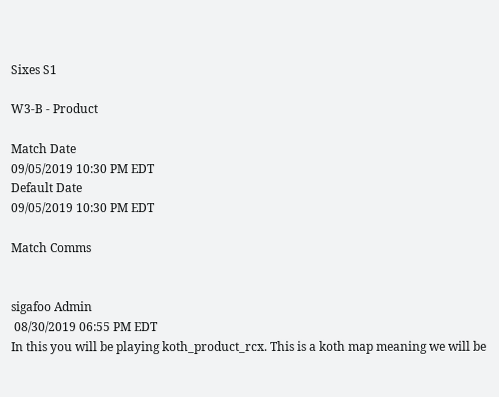Sixes S1

W3-B - Product

Match Date
09/05/2019 10:30 PM EDT
Default Date
09/05/2019 10:30 PM EDT

Match Comms


sigafoo Admin
 08/30/2019 06:55 PM EDT
In this you will be playing koth_product_rcx. This is a koth map meaning we will be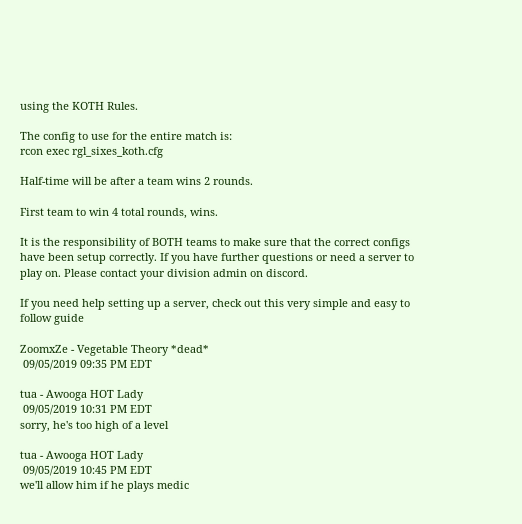using the KOTH Rules.

The config to use for the entire match is:
rcon exec rgl_sixes_koth.cfg

Half-time will be after a team wins 2 rounds.

First team to win 4 total rounds, wins.

It is the responsibility of BOTH teams to make sure that the correct configs have been setup correctly. If you have further questions or need a server to play on. Please contact your division admin on discord.

If you need help setting up a server, check out this very simple and easy to follow guide

ZoomxZe - Vegetable Theory *dead*
 09/05/2019 09:35 PM EDT

tua - Awooga HOT Lady
 09/05/2019 10:31 PM EDT
sorry, he's too high of a level

tua - Awooga HOT Lady
 09/05/2019 10:45 PM EDT
we'll allow him if he plays medic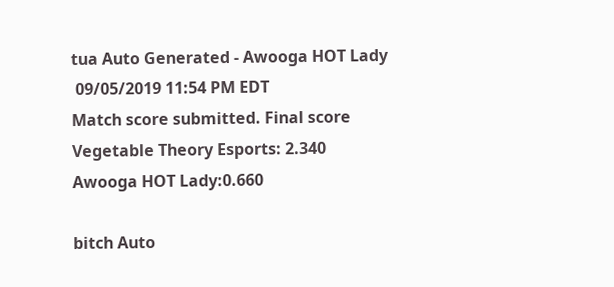tua Auto Generated - Awooga HOT Lady
 09/05/2019 11:54 PM EDT
Match score submitted. Final score
Vegetable Theory Esports: 2.340
Awooga HOT Lady:0.660

bitch Auto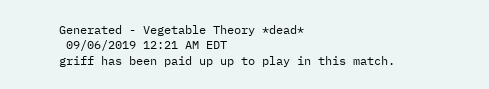Generated - Vegetable Theory *dead*
 09/06/2019 12:21 AM EDT
griff has been paid up up to play in this match.